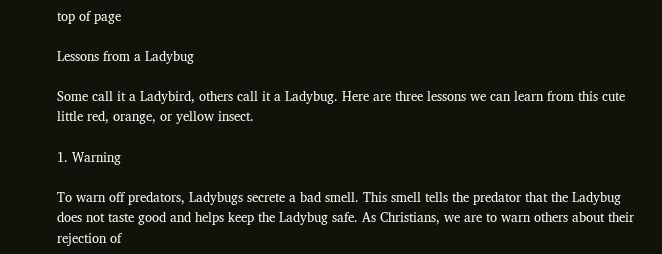top of page

Lessons from a Ladybug

Some call it a Ladybird, others call it a Ladybug. Here are three lessons we can learn from this cute little red, orange, or yellow insect.

1. Warning

To warn off predators, Ladybugs secrete a bad smell. This smell tells the predator that the Ladybug does not taste good and helps keep the Ladybug safe. As Christians, we are to warn others about their rejection of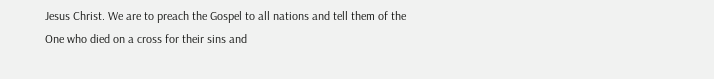Jesus Christ. We are to preach the Gospel to all nations and tell them of the One who died on a cross for their sins and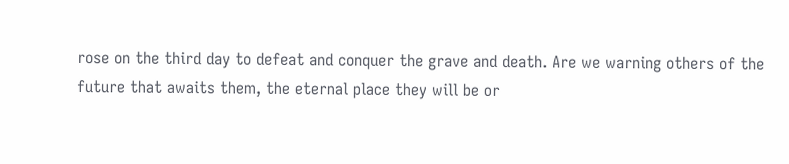rose on the third day to defeat and conquer the grave and death. Are we warning others of the future that awaits them, the eternal place they will be or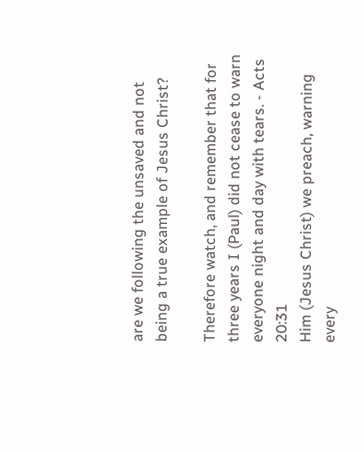are we following the unsaved and not being a true example of Jesus Christ?

Therefore watch, and remember that for three years I (Paul) did not cease to warn everyone night and day with tears. - Acts 20:31
Him (Jesus Christ) we preach, warning every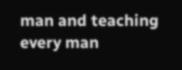man and teaching every man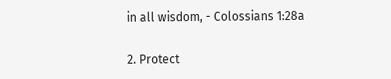in all wisdom, - Colossians 1:28a

2. Protect